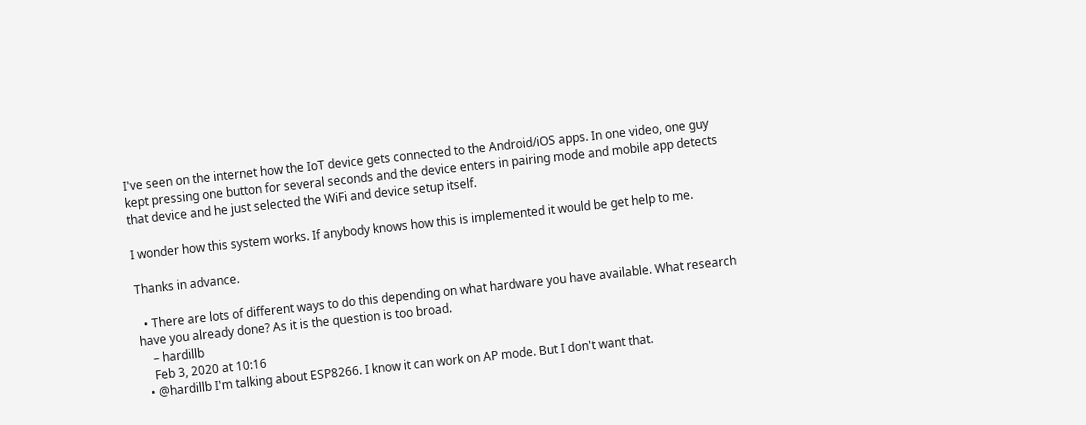I've seen on the internet how the IoT device gets connected to the Android/iOS apps. In one video, one guy kept pressing one button for several seconds and the device enters in pairing mode and mobile app detects that device and he just selected the WiFi and device setup itself.

I wonder how this system works. If anybody knows how this is implemented it would be get help to me.

Thanks in advance.

  • There are lots of different ways to do this depending on what hardware you have available. What research have you already done? As it is the question is too broad.
    – hardillb
    Feb 3, 2020 at 10:16
  • @hardillb I'm talking about ESP8266. I know it can work on AP mode. But I don't want that.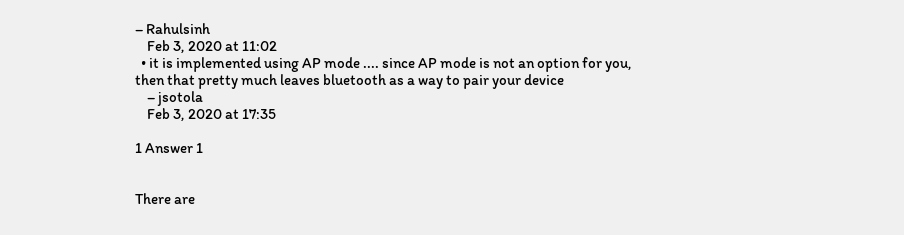– Rahulsinh
    Feb 3, 2020 at 11:02
  • it is implemented using AP mode .... since AP mode is not an option for you, then that pretty much leaves bluetooth as a way to pair your device
    – jsotola
    Feb 3, 2020 at 17:35

1 Answer 1


There are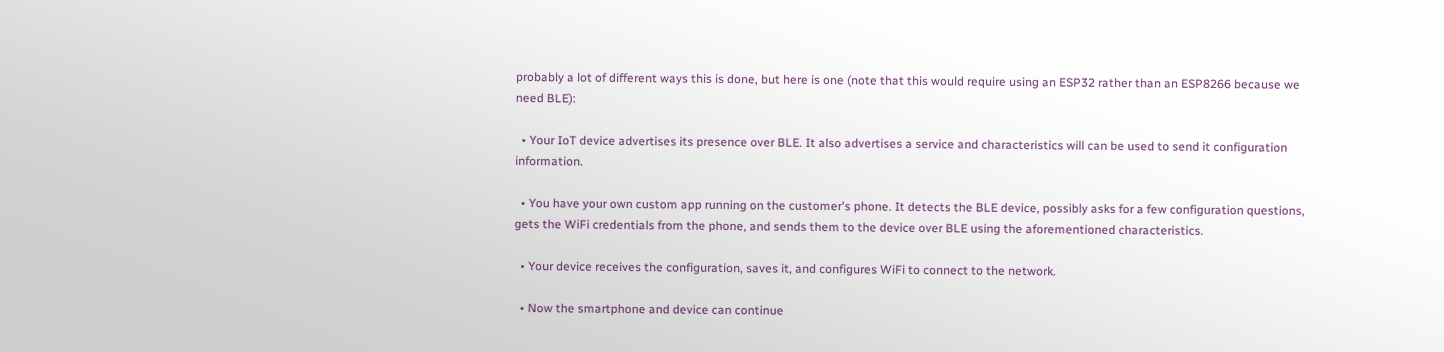probably a lot of different ways this is done, but here is one (note that this would require using an ESP32 rather than an ESP8266 because we need BLE):

  • Your IoT device advertises its presence over BLE. It also advertises a service and characteristics will can be used to send it configuration information.

  • You have your own custom app running on the customer's phone. It detects the BLE device, possibly asks for a few configuration questions, gets the WiFi credentials from the phone, and sends them to the device over BLE using the aforementioned characteristics.

  • Your device receives the configuration, saves it, and configures WiFi to connect to the network.

  • Now the smartphone and device can continue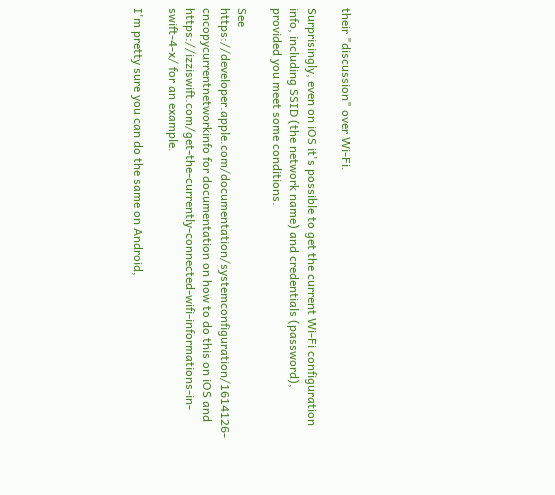their "discussion" over Wi-Fi.

Surprisingly, even on iOS it's possible to get the current Wi-Fi configuration info, including SSID (the network name) and credentials (password), provided you meet some conditions.

See https://developer.apple.com/documentation/systemconfiguration/1614126-cncopycurrentnetworkinfo for documentation on how to do this on iOS and https://izziswift.com/get-the-currently-connected-wifi-informations-in-swift-4-x/ for an example.

I'm pretty sure you can do the same on Android,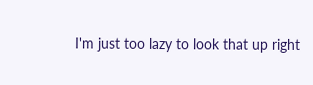I'm just too lazy to look that up right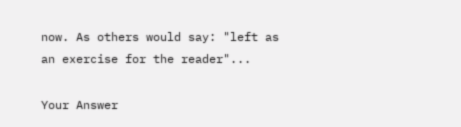now. As others would say: "left as an exercise for the reader"...

Your Answer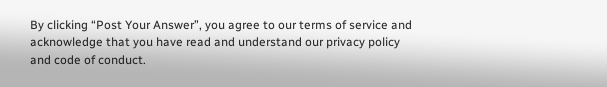By clicking “Post Your Answer”, you agree to our terms of service and acknowledge that you have read and understand our privacy policy and code of conduct.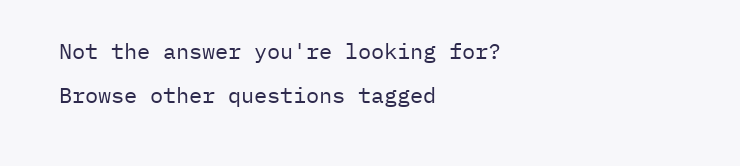Not the answer you're looking for? Browse other questions tagged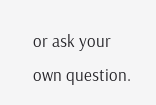or ask your own question.